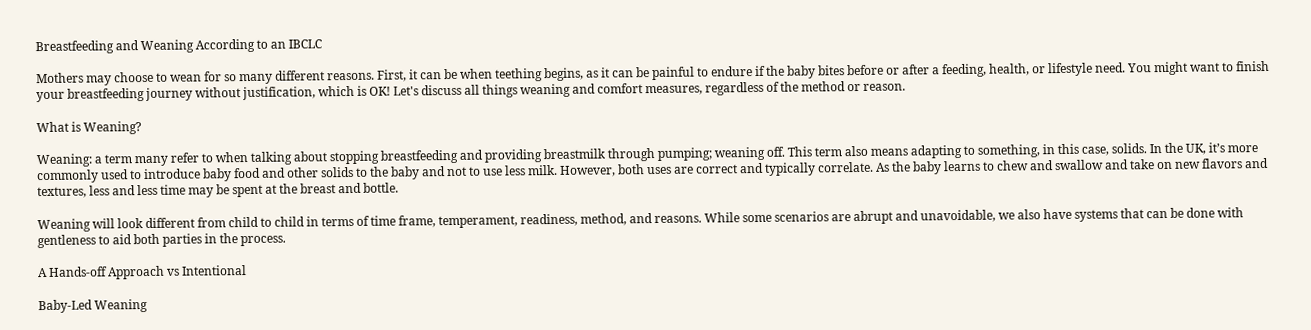Breastfeeding and Weaning According to an IBCLC

Mothers may choose to wean for so many different reasons. First, it can be when teething begins, as it can be painful to endure if the baby bites before or after a feeding, health, or lifestyle need. You might want to finish your breastfeeding journey without justification, which is OK! Let's discuss all things weaning and comfort measures, regardless of the method or reason.

What is Weaning?

Weaning: a term many refer to when talking about stopping breastfeeding and providing breastmilk through pumping; weaning off. This term also means adapting to something, in this case, solids. In the UK, it’s more commonly used to introduce baby food and other solids to the baby and not to use less milk. However, both uses are correct and typically correlate. As the baby learns to chew and swallow and take on new flavors and textures, less and less time may be spent at the breast and bottle.

Weaning will look different from child to child in terms of time frame, temperament, readiness, method, and reasons. While some scenarios are abrupt and unavoidable, we also have systems that can be done with gentleness to aid both parties in the process.

A Hands-off Approach vs Intentional

Baby-Led Weaning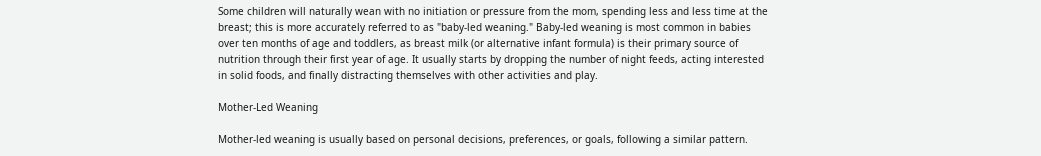Some children will naturally wean with no initiation or pressure from the mom, spending less and less time at the breast; this is more accurately referred to as "baby-led weaning." Baby-led weaning is most common in babies over ten months of age and toddlers, as breast milk (or alternative infant formula) is their primary source of nutrition through their first year of age. It usually starts by dropping the number of night feeds, acting interested in solid foods, and finally distracting themselves with other activities and play.

Mother-Led Weaning

Mother-led weaning is usually based on personal decisions, preferences, or goals, following a similar pattern.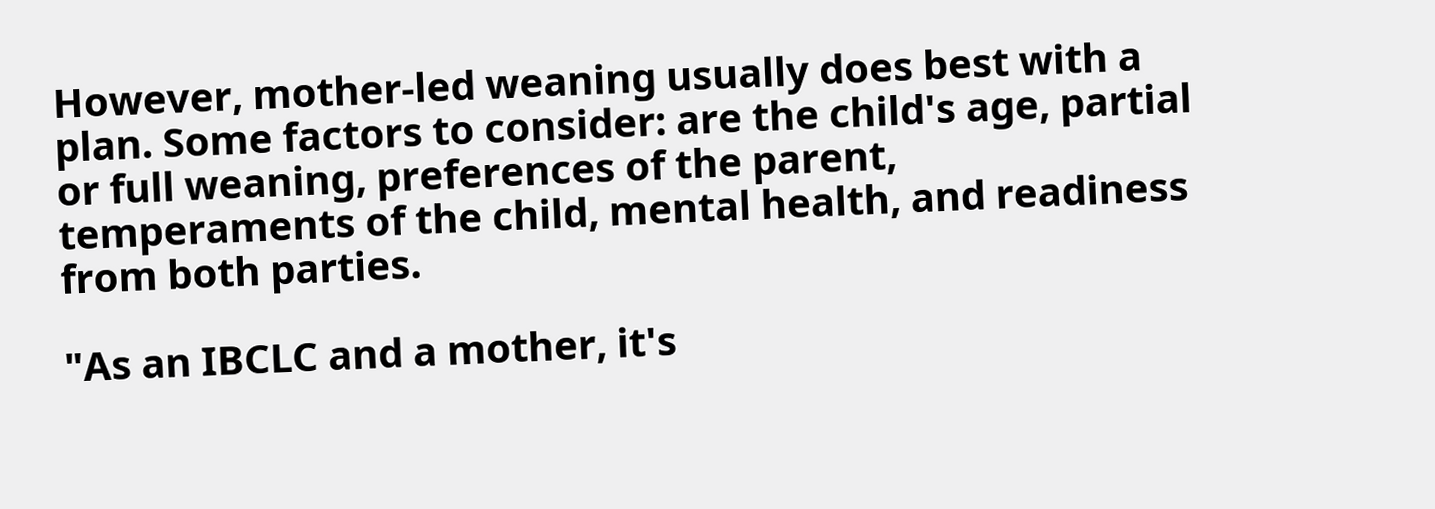However, mother-led weaning usually does best with a plan. Some factors to consider: are the child's age, partial or full weaning, preferences of the parent, temperaments of the child, mental health, and readiness from both parties.

"As an IBCLC and a mother, it's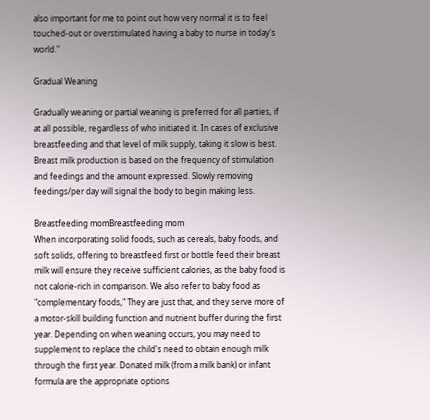also important for me to point out how very normal it is to feel touched-out or overstimulated having a baby to nurse in today's world."

Gradual Weaning

Gradually weaning or partial weaning is preferred for all parties, if at all possible, regardless of who initiated it. In cases of exclusive breastfeeding and that level of milk supply, taking it slow is best.
Breast milk production is based on the frequency of stimulation and feedings and the amount expressed. Slowly removing feedings/per day will signal the body to begin making less.

Breastfeeding momBreastfeeding mom
When incorporating solid foods, such as cereals, baby foods, and soft solids, offering to breastfeed first or bottle feed their breast milk will ensure they receive sufficient calories, as the baby food is not calorie-rich in comparison. We also refer to baby food as "complementary foods," They are just that, and they serve more of a motor-skill building function and nutrient buffer during the first year. Depending on when weaning occurs, you may need to supplement to replace the child's need to obtain enough milk through the first year. Donated milk (from a milk bank) or infant formula are the appropriate options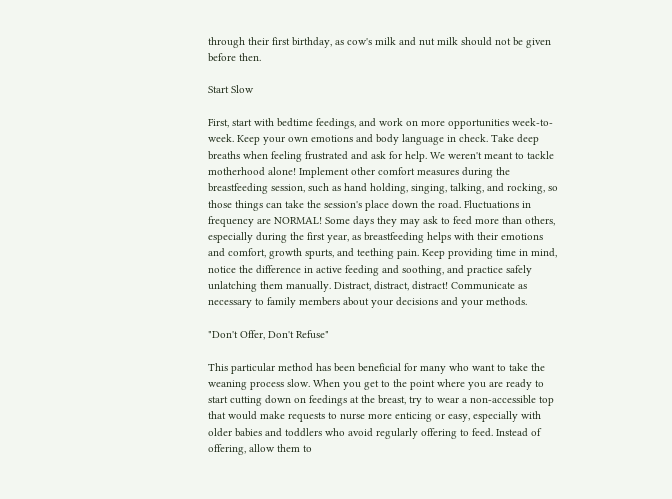through their first birthday, as cow's milk and nut milk should not be given before then.

Start Slow

First, start with bedtime feedings, and work on more opportunities week-to-week. Keep your own emotions and body language in check. Take deep breaths when feeling frustrated and ask for help. We weren't meant to tackle motherhood alone! Implement other comfort measures during the breastfeeding session, such as hand holding, singing, talking, and rocking, so those things can take the session's place down the road. Fluctuations in frequency are NORMAL! Some days they may ask to feed more than others, especially during the first year, as breastfeeding helps with their emotions and comfort, growth spurts, and teething pain. Keep providing time in mind, notice the difference in active feeding and soothing, and practice safely unlatching them manually. Distract, distract, distract! Communicate as necessary to family members about your decisions and your methods.

"Don't Offer, Don't Refuse"

This particular method has been beneficial for many who want to take the weaning process slow. When you get to the point where you are ready to start cutting down on feedings at the breast, try to wear a non-accessible top that would make requests to nurse more enticing or easy, especially with older babies and toddlers who avoid regularly offering to feed. Instead of offering, allow them to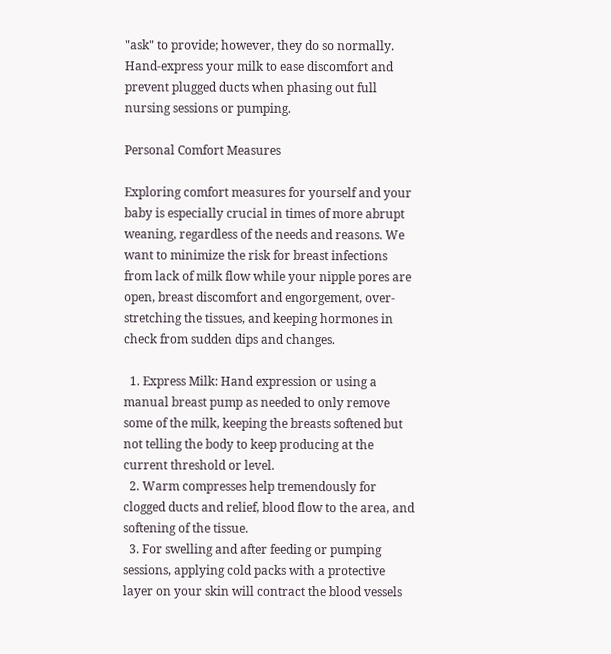"ask" to provide; however, they do so normally. Hand-express your milk to ease discomfort and prevent plugged ducts when phasing out full nursing sessions or pumping.

Personal Comfort Measures

Exploring comfort measures for yourself and your baby is especially crucial in times of more abrupt weaning, regardless of the needs and reasons. We want to minimize the risk for breast infections from lack of milk flow while your nipple pores are open, breast discomfort and engorgement, over-stretching the tissues, and keeping hormones in check from sudden dips and changes.

  1. Express Milk: Hand expression or using a manual breast pump as needed to only remove some of the milk, keeping the breasts softened but not telling the body to keep producing at the current threshold or level.
  2. Warm compresses help tremendously for clogged ducts and relief, blood flow to the area, and softening of the tissue.
  3. For swelling and after feeding or pumping sessions, applying cold packs with a protective layer on your skin will contract the blood vessels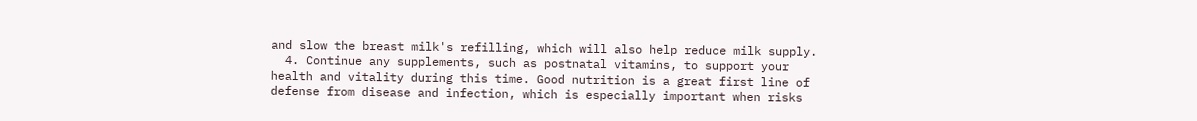and slow the breast milk's refilling, which will also help reduce milk supply.
  4. Continue any supplements, such as postnatal vitamins, to support your health and vitality during this time. Good nutrition is a great first line of defense from disease and infection, which is especially important when risks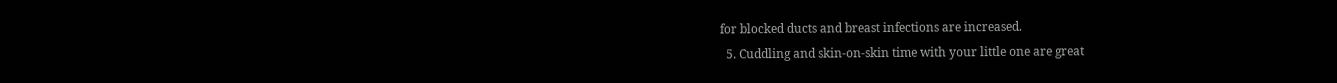for blocked ducts and breast infections are increased.
  5. Cuddling and skin-on-skin time with your little one are great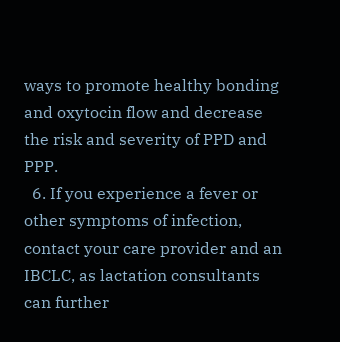ways to promote healthy bonding and oxytocin flow and decrease the risk and severity of PPD and PPP.
  6. If you experience a fever or other symptoms of infection, contact your care provider and an IBCLC, as lactation consultants can further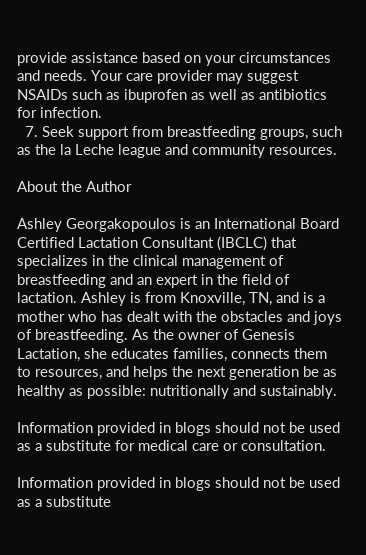provide assistance based on your circumstances and needs. Your care provider may suggest NSAIDs such as ibuprofen as well as antibiotics for infection.
  7. Seek support from breastfeeding groups, such as the la Leche league and community resources.

About the Author

Ashley Georgakopoulos is an International Board Certified Lactation Consultant (IBCLC) that specializes in the clinical management of breastfeeding and an expert in the field of lactation. Ashley is from Knoxville, TN, and is a mother who has dealt with the obstacles and joys of breastfeeding. As the owner of Genesis Lactation, she educates families, connects them to resources, and helps the next generation be as healthy as possible: nutritionally and sustainably.

Information provided in blogs should not be used as a substitute for medical care or consultation.

Information provided in blogs should not be used as a substitute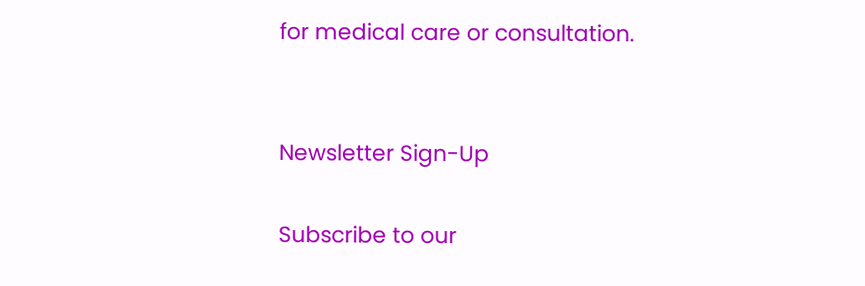for medical care or consultation.


Newsletter Sign-Up

Subscribe to our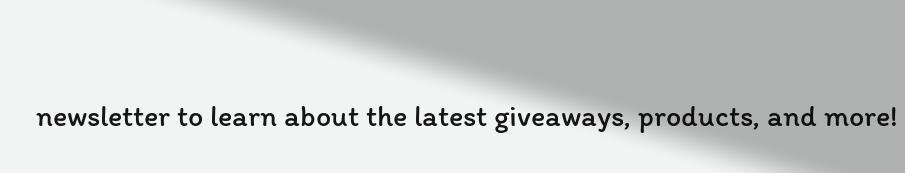newsletter to learn about the latest giveaways, products, and more!